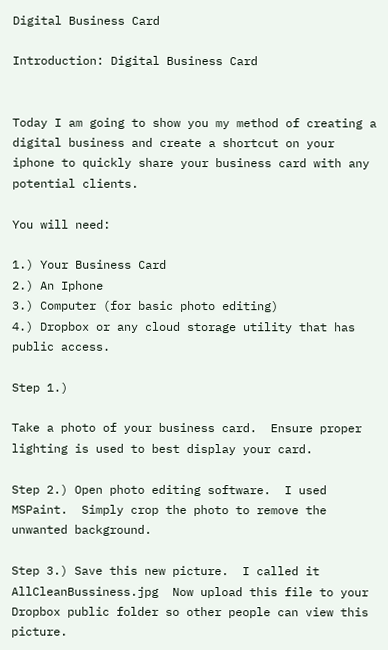Digital Business Card

Introduction: Digital Business Card


Today I am going to show you my method of creating a digital business and create a shortcut on your iphone to quickly share your business card with any potential clients.

You will need:

1.) Your Business Card
2.) An Iphone
3.) Computer (for basic photo editing)
4.) Dropbox or any cloud storage utility that has public access.

Step 1.)

Take a photo of your business card.  Ensure proper lighting is used to best display your card.

Step 2.) Open photo editing software.  I used MSPaint.  Simply crop the photo to remove the unwanted background.

Step 3.) Save this new picture.  I called it AllCleanBussiness.jpg  Now upload this file to your Dropbox public folder so other people can view this picture.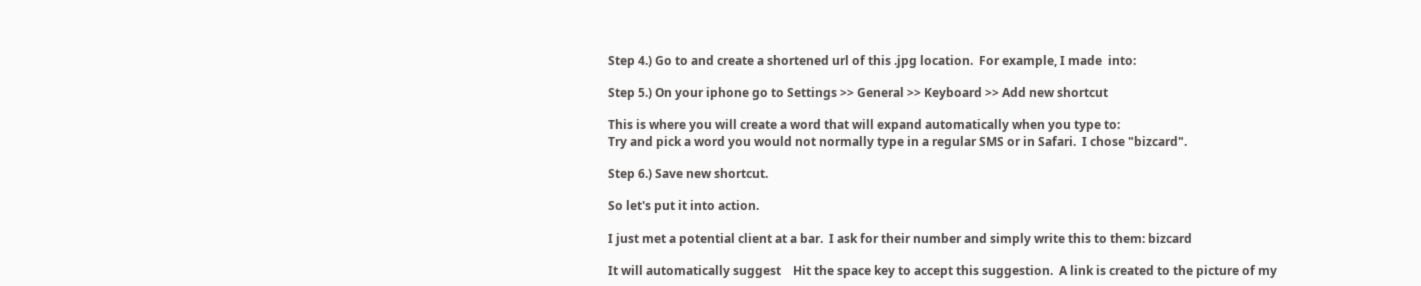Step 4.) Go to and create a shortened url of this .jpg location.  For example, I made  into:

Step 5.) On your iphone go to Settings >> General >> Keyboard >> Add new shortcut

This is where you will create a word that will expand automatically when you type to:
Try and pick a word you would not normally type in a regular SMS or in Safari.  I chose "bizcard".

Step 6.) Save new shortcut.

So let's put it into action.

I just met a potential client at a bar.  I ask for their number and simply write this to them: bizcard

It will automatically suggest    Hit the space key to accept this suggestion.  A link is created to the picture of my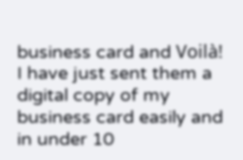business card and Voilà!  I have just sent them a digital copy of my business card easily and in under 10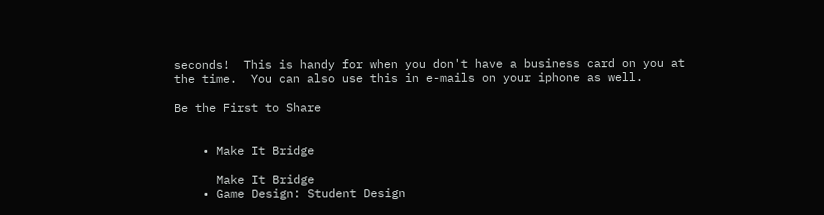seconds!  This is handy for when you don't have a business card on you at the time.  You can also use this in e-mails on your iphone as well.

Be the First to Share


    • Make It Bridge

      Make It Bridge
    • Game Design: Student Design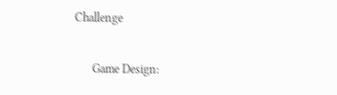Challenge

      Game Design: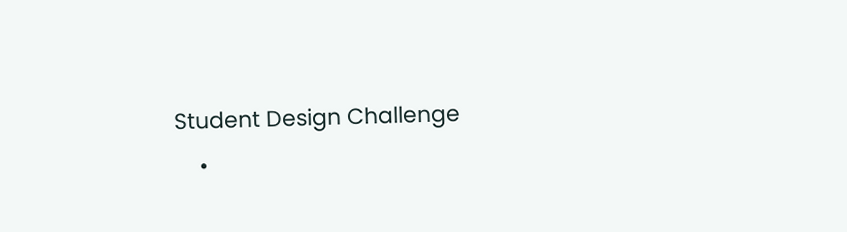Student Design Challenge
    •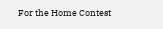For the Home Contest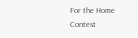For the Home Contest